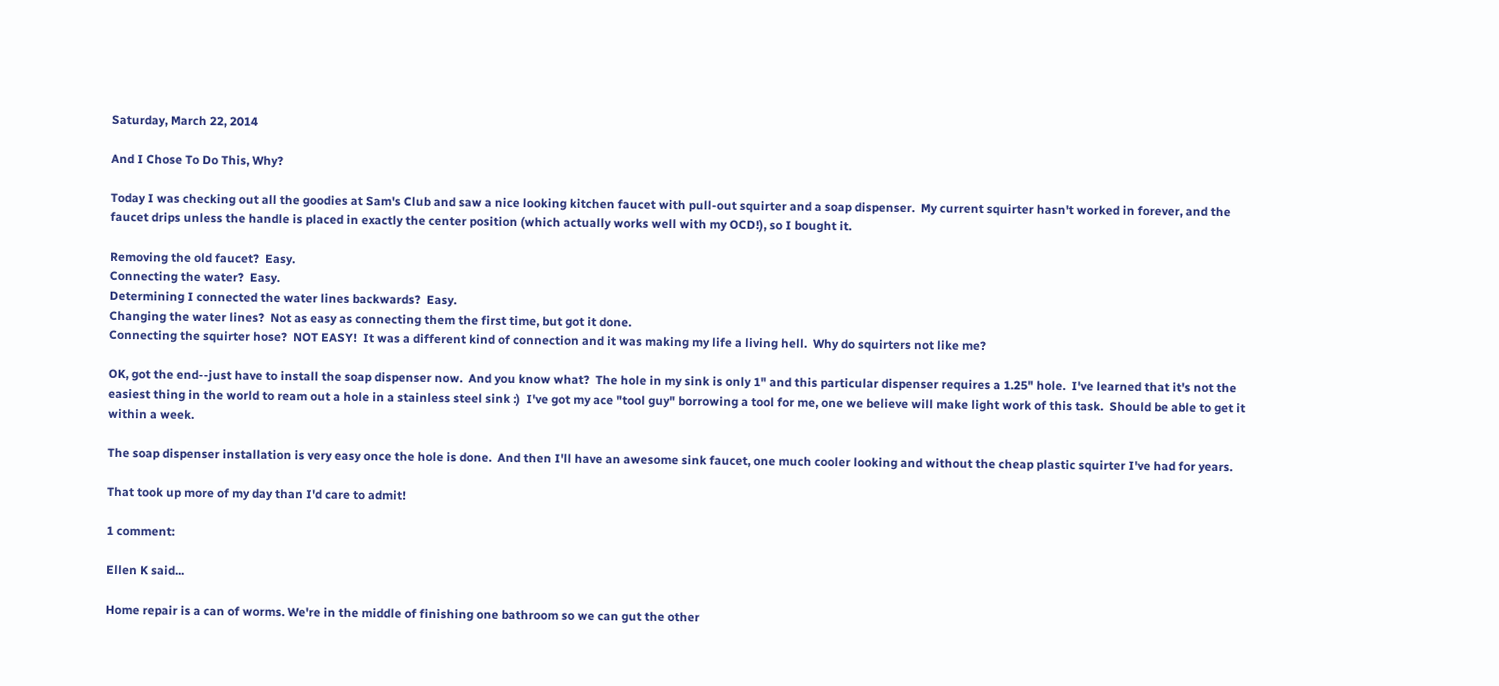Saturday, March 22, 2014

And I Chose To Do This, Why?

Today I was checking out all the goodies at Sam's Club and saw a nice looking kitchen faucet with pull-out squirter and a soap dispenser.  My current squirter hasn't worked in forever, and the faucet drips unless the handle is placed in exactly the center position (which actually works well with my OCD!), so I bought it.

Removing the old faucet?  Easy.
Connecting the water?  Easy.
Determining I connected the water lines backwards?  Easy.
Changing the water lines?  Not as easy as connecting them the first time, but got it done.
Connecting the squirter hose?  NOT EASY!  It was a different kind of connection and it was making my life a living hell.  Why do squirters not like me?

OK, got the end--just have to install the soap dispenser now.  And you know what?  The hole in my sink is only 1" and this particular dispenser requires a 1.25" hole.  I've learned that it's not the easiest thing in the world to ream out a hole in a stainless steel sink :)  I've got my ace "tool guy" borrowing a tool for me, one we believe will make light work of this task.  Should be able to get it within a week.

The soap dispenser installation is very easy once the hole is done.  And then I'll have an awesome sink faucet, one much cooler looking and without the cheap plastic squirter I've had for years.

That took up more of my day than I'd care to admit!

1 comment:

Ellen K said...

Home repair is a can of worms. We're in the middle of finishing one bathroom so we can gut the other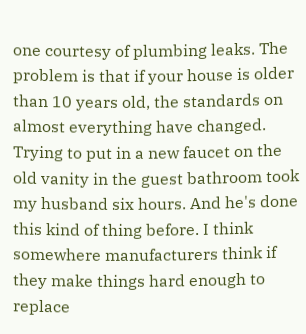one courtesy of plumbing leaks. The problem is that if your house is older than 10 years old, the standards on almost everything have changed. Trying to put in a new faucet on the old vanity in the guest bathroom took my husband six hours. And he's done this kind of thing before. I think somewhere manufacturers think if they make things hard enough to replace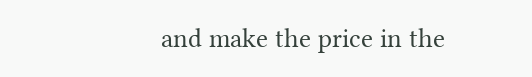and make the price in the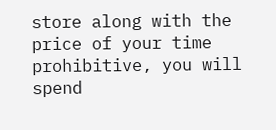store along with the price of your time prohibitive, you will spend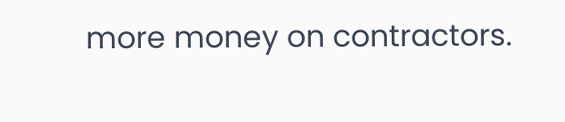more money on contractors.